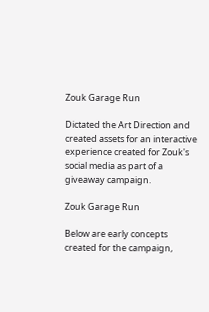Zouk Garage Run

Dictated the Art Direction and created assets for an interactive experience created for Zouk's social media as part of a giveaway campaign.

Zouk Garage Run

Below are early concepts created for the campaign,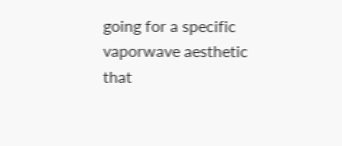going for a specific vaporwave aesthetic that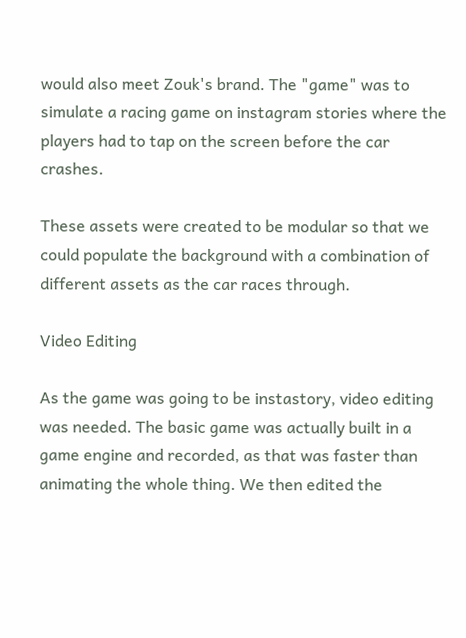would also meet Zouk's brand. The "game" was to simulate a racing game on instagram stories where the players had to tap on the screen before the car crashes.

These assets were created to be modular so that we could populate the background with a combination of different assets as the car races through.

Video Editing

As the game was going to be instastory, video editing was needed. The basic game was actually built in a game engine and recorded, as that was faster than animating the whole thing. We then edited the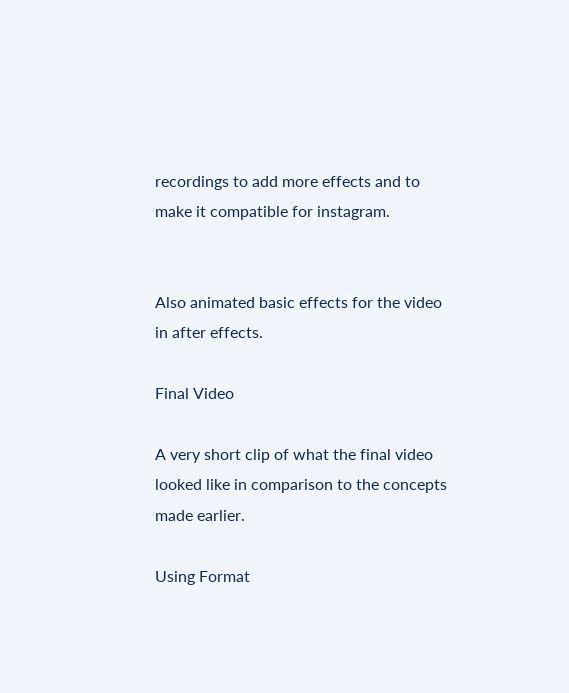recordings to add more effects and to make it compatible for instagram.


Also animated basic effects for the video in after effects.

Final Video

A very short clip of what the final video looked like in comparison to the concepts made earlier.

Using Format